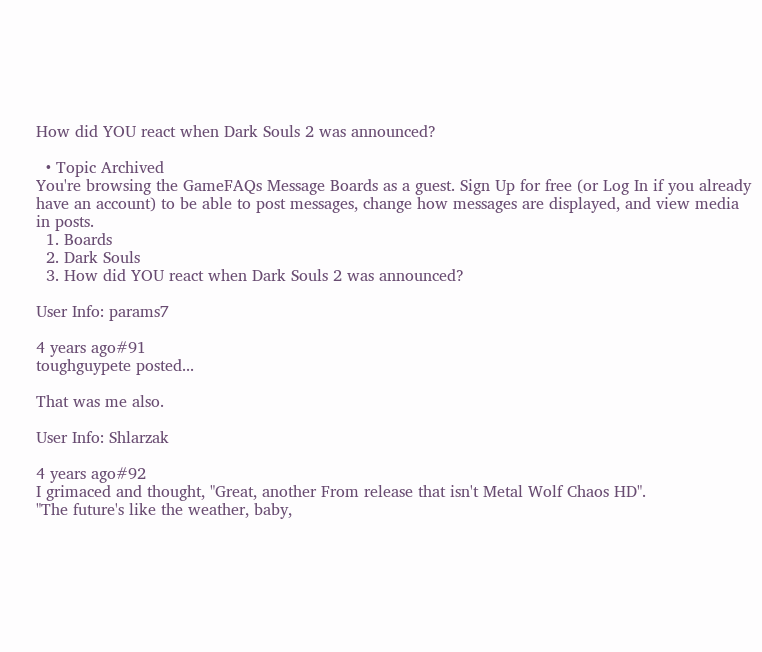How did YOU react when Dark Souls 2 was announced?

  • Topic Archived
You're browsing the GameFAQs Message Boards as a guest. Sign Up for free (or Log In if you already have an account) to be able to post messages, change how messages are displayed, and view media in posts.
  1. Boards
  2. Dark Souls
  3. How did YOU react when Dark Souls 2 was announced?

User Info: params7

4 years ago#91
toughguypete posted...

That was me also.

User Info: Shlarzak

4 years ago#92
I grimaced and thought, "Great, another From release that isn't Metal Wolf Chaos HD".
"The future's like the weather, baby,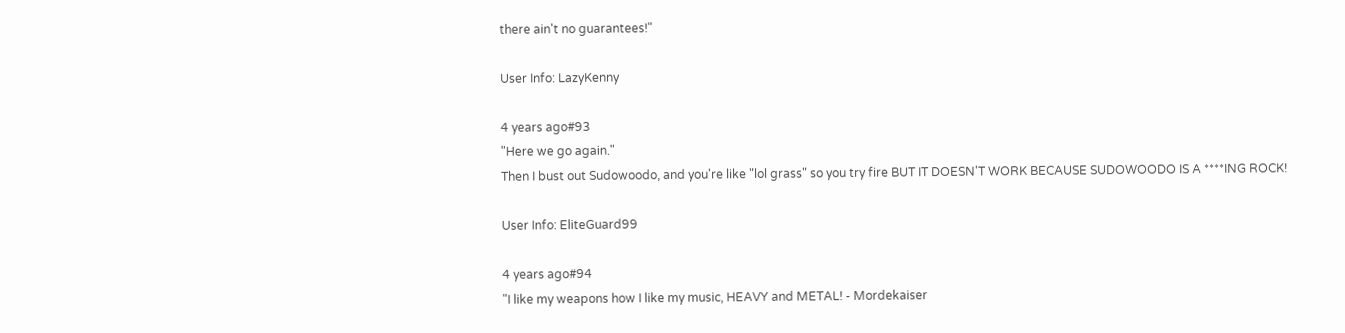there ain't no guarantees!"

User Info: LazyKenny

4 years ago#93
"Here we go again."
Then I bust out Sudowoodo, and you're like "lol grass" so you try fire BUT IT DOESN'T WORK BECAUSE SUDOWOODO IS A ****ING ROCK!

User Info: EliteGuard99

4 years ago#94
"I like my weapons how I like my music, HEAVY and METAL! - Mordekaiser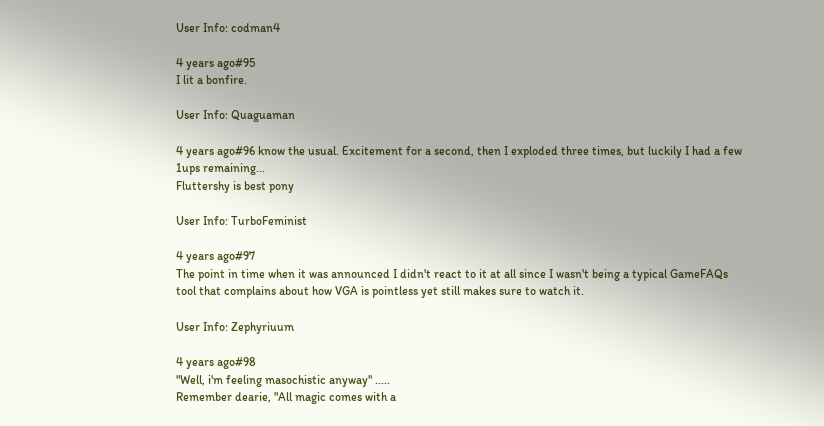User Info: codman4

4 years ago#95
I lit a bonfire.

User Info: Quaguaman

4 years ago#96 know the usual. Excitement for a second, then I exploded three times, but luckily I had a few 1ups remaining...
Fluttershy is best pony

User Info: TurboFeminist

4 years ago#97
The point in time when it was announced I didn't react to it at all since I wasn't being a typical GameFAQs tool that complains about how VGA is pointless yet still makes sure to watch it.

User Info: Zephyriuum

4 years ago#98
"Well, i'm feeling masochistic anyway" .....
Remember dearie, "All magic comes with a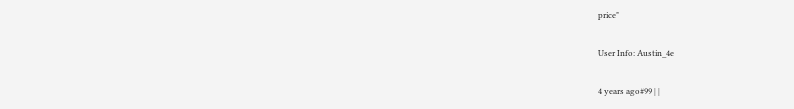price"

User Info: Austin_4e

4 years ago#99 | |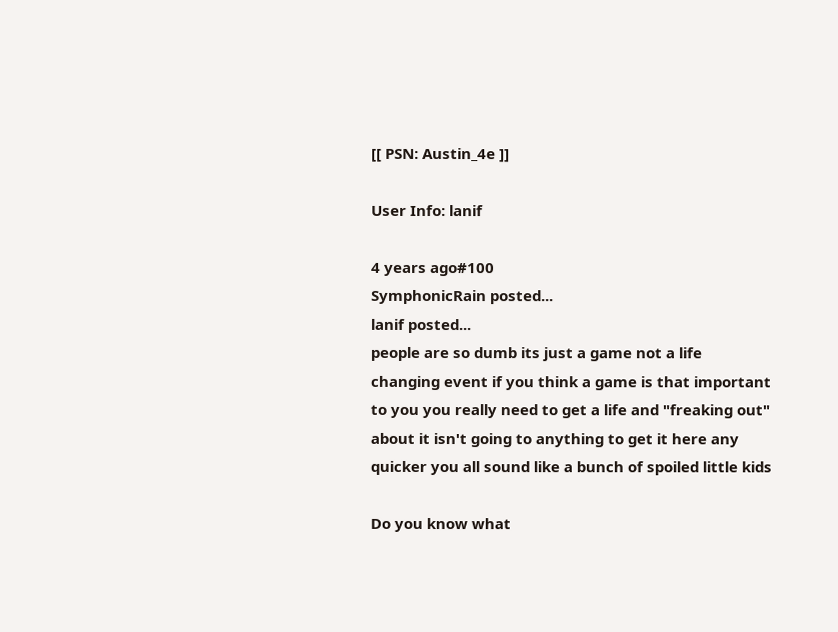[[ PSN: Austin_4e ]]

User Info: lanif

4 years ago#100
SymphonicRain posted...
lanif posted...
people are so dumb its just a game not a life changing event if you think a game is that important to you you really need to get a life and "freaking out" about it isn't going to anything to get it here any quicker you all sound like a bunch of spoiled little kids

Do you know what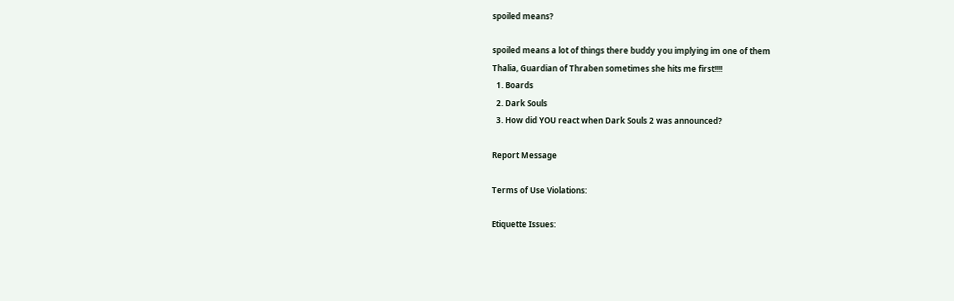spoiled means?

spoiled means a lot of things there buddy you implying im one of them
Thalia, Guardian of Thraben sometimes she hits me first!!!!
  1. Boards
  2. Dark Souls
  3. How did YOU react when Dark Souls 2 was announced?

Report Message

Terms of Use Violations:

Etiquette Issues: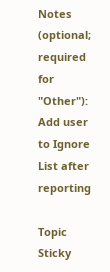Notes (optional; required for "Other"):
Add user to Ignore List after reporting

Topic Sticky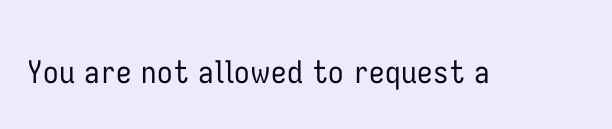You are not allowed to request a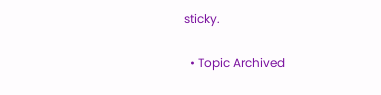sticky.

  • Topic Archived